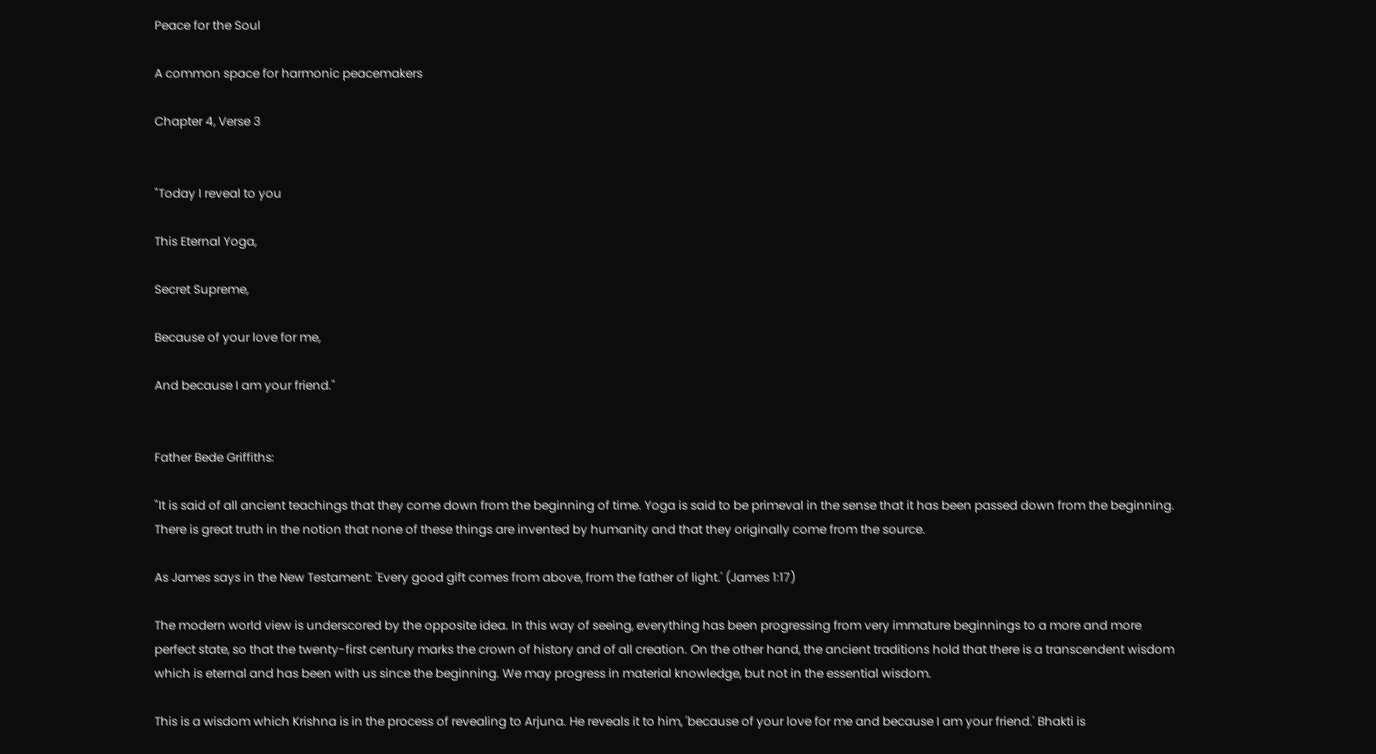Peace for the Soul

A common space for harmonic peacemakers

Chapter 4, Verse 3


"Today I reveal to you

This Eternal Yoga,

Secret Supreme,

Because of your love for me,

And because I am your friend."


Father Bede Griffiths:

"It is said of all ancient teachings that they come down from the beginning of time. Yoga is said to be primeval in the sense that it has been passed down from the beginning. There is great truth in the notion that none of these things are invented by humanity and that they originally come from the source.

As James says in the New Testament: 'Every good gift comes from above, from the father of light.' (James 1:17)

The modern world view is underscored by the opposite idea. In this way of seeing, everything has been progressing from very immature beginnings to a more and more perfect state, so that the twenty-first century marks the crown of history and of all creation. On the other hand, the ancient traditions hold that there is a transcendent wisdom which is eternal and has been with us since the beginning. We may progress in material knowledge, but not in the essential wisdom.

This is a wisdom which Krishna is in the process of revealing to Arjuna. He reveals it to him, 'because of your love for me and because I am your friend.' Bhakti is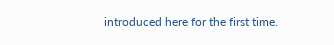introduced here for the first time.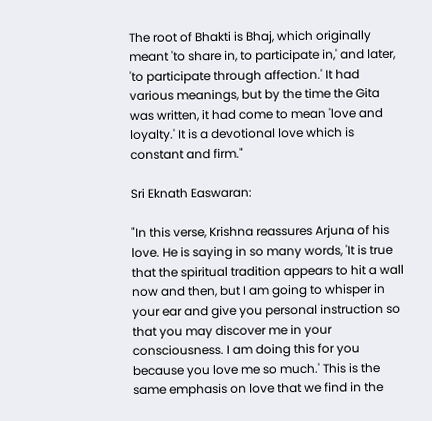The root of Bhakti is Bhaj, which originally meant 'to share in, to participate in,' and later, 'to participate through affection.' It had various meanings, but by the time the Gita was written, it had come to mean 'love and loyalty.' It is a devotional love which is constant and firm."

Sri Eknath Easwaran:

"In this verse, Krishna reassures Arjuna of his love. He is saying in so many words, 'It is true that the spiritual tradition appears to hit a wall now and then, but I am going to whisper in your ear and give you personal instruction so that you may discover me in your consciousness. I am doing this for you because you love me so much.' This is the same emphasis on love that we find in the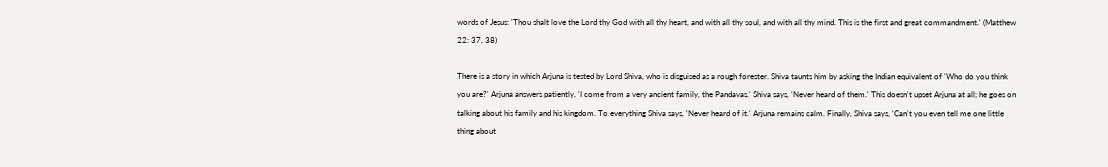words of Jesus: 'Thou shalt love the Lord thy God with all thy heart, and with all thy soul, and with all thy mind. This is the first and great commandment.' (Matthew 22: 37, 38)

There is a story in which Arjuna is tested by Lord Shiva, who is disguised as a rough forester. Shiva taunts him by asking the Indian equivalent of 'Who do you think you are?' Arjuna answers patiently, 'I come from a very ancient family, the Pandavas.' Shiva says, 'Never heard of them.' This doesn't upset Arjuna at all; he goes on talking about his family and his kingdom. To everything Shiva says, 'Never heard of it.' Arjuna remains calm. Finally, Shiva says, 'Can't you even tell me one little thing about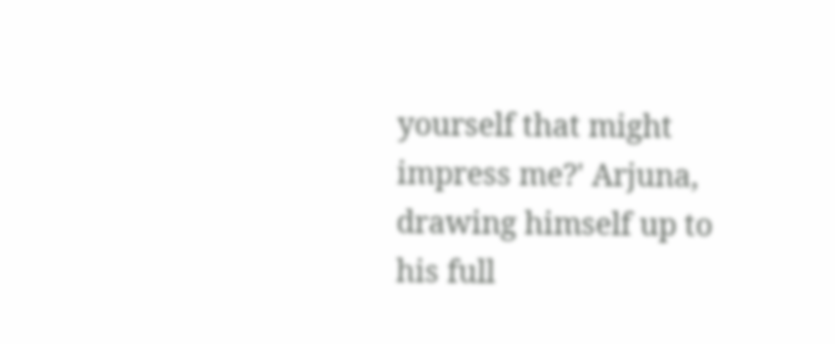yourself that might impress me?' Arjuna, drawing himself up to his full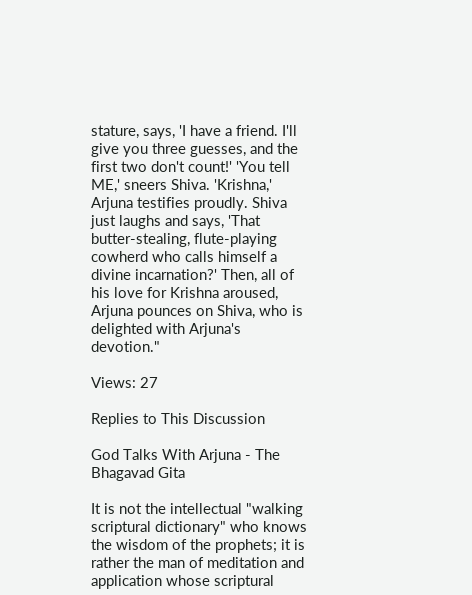stature, says, 'I have a friend. I'll give you three guesses, and the first two don't count!' 'You tell ME,' sneers Shiva. 'Krishna,' Arjuna testifies proudly. Shiva just laughs and says, 'That butter-stealing, flute-playing cowherd who calls himself a divine incarnation?' Then, all of his love for Krishna aroused, Arjuna pounces on Shiva, who is delighted with Arjuna's devotion."

Views: 27

Replies to This Discussion

God Talks With Arjuna - The Bhagavad Gita

It is not the intellectual "walking scriptural dictionary" who knows the wisdom of the prophets; it is rather the man of meditation and application whose scriptural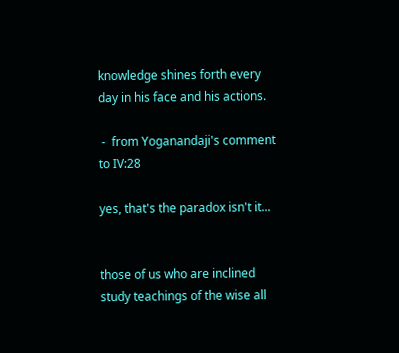knowledge shines forth every day in his face and his actions.

 -  from Yoganandaji's comment to IV:28

yes, that's the paradox isn't it...


those of us who are inclined study teachings of the wise all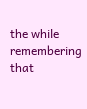the while remembering that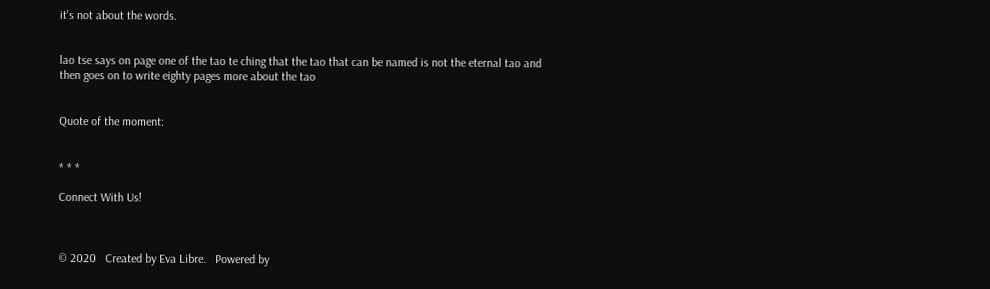it's not about the words.


lao tse says on page one of the tao te ching that the tao that can be named is not the eternal tao and then goes on to write eighty pages more about the tao


Quote of the moment:


* * *

Connect With Us!



© 2020   Created by Eva Libre.   Powered by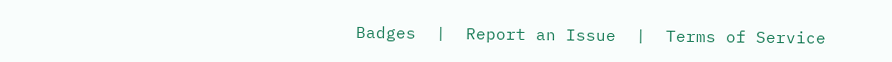Badges  |  Report an Issue  |  Terms of Service